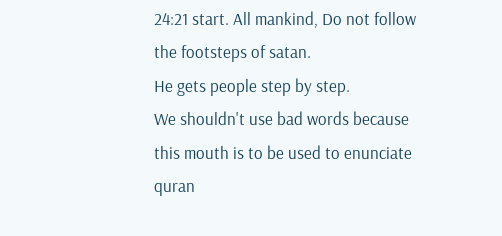24:21 start. All mankind, Do not follow the footsteps of satan.
He gets people step by step.
We shouldn't use bad words because this mouth is to be used to enunciate quran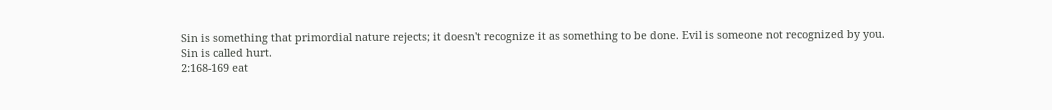Sin is something that primordial nature rejects; it doesn't recognize it as something to be done. Evil is someone not recognized by you.
Sin is called hurt.
2:168-169 eat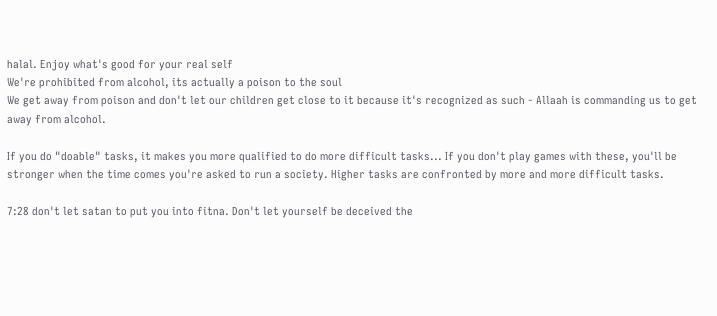halal. Enjoy what's good for your real self
We're prohibited from alcohol, its actually a poison to the soul
We get away from poison and don't let our children get close to it because it's recognized as such - Allaah is commanding us to get away from alcohol.

If you do "doable" tasks, it makes you more qualified to do more difficult tasks... If you don't play games with these, you'll be stronger when the time comes you're asked to run a society. Higher tasks are confronted by more and more difficult tasks.

7:28 don't let satan to put you into fitna. Don't let yourself be deceived the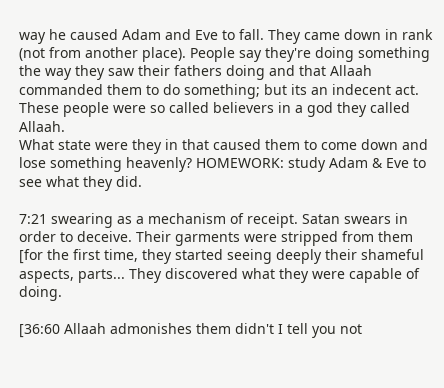way he caused Adam and Eve to fall. They came down in rank (not from another place). People say they're doing something the way they saw their fathers doing and that Allaah commanded them to do something; but its an indecent act. These people were so called believers in a god they called Allaah.
What state were they in that caused them to come down and lose something heavenly? HOMEWORK: study Adam & Eve to see what they did.

7:21 swearing as a mechanism of receipt. Satan swears in order to deceive. Their garments were stripped from them [for the first time, they started seeing deeply their shameful aspects, parts... They discovered what they were capable of doing.

[36:60 Allaah admonishes them didn't I tell you not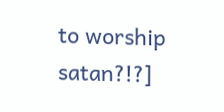to worship satan?!?]